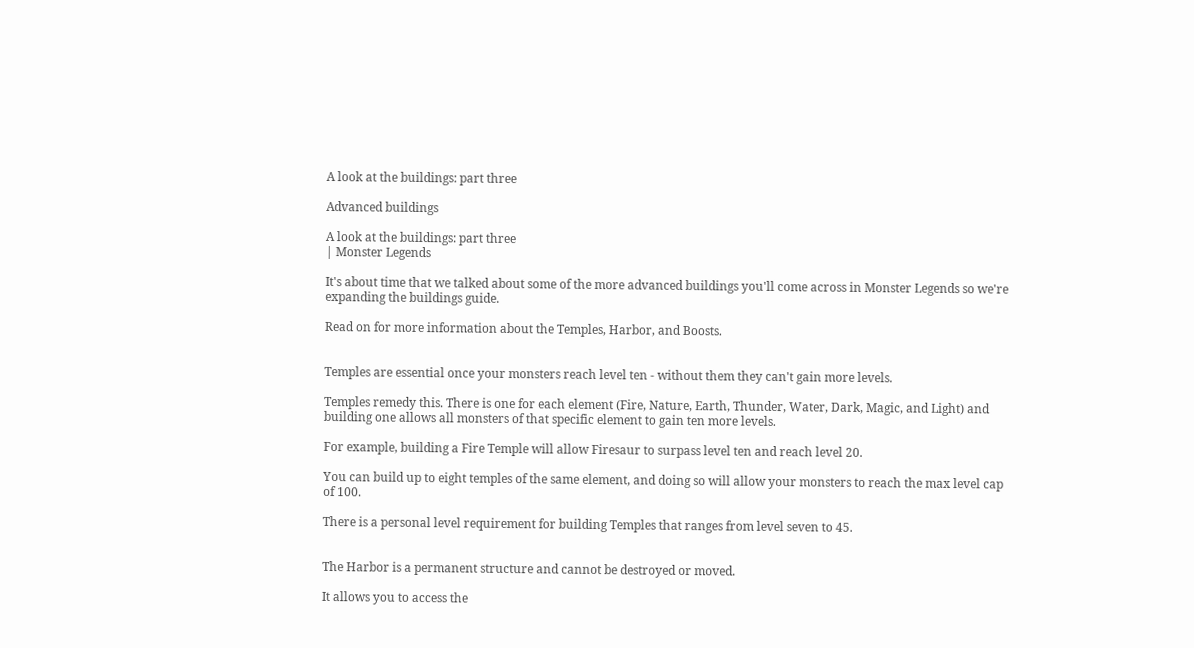A look at the buildings: part three

Advanced buildings

A look at the buildings: part three
| Monster Legends

It's about time that we talked about some of the more advanced buildings you'll come across in Monster Legends so we're expanding the buildings guide.

Read on for more information about the Temples, Harbor, and Boosts.


Temples are essential once your monsters reach level ten - without them they can't gain more levels.

Temples remedy this. There is one for each element (Fire, Nature, Earth, Thunder, Water, Dark, Magic, and Light) and building one allows all monsters of that specific element to gain ten more levels.

For example, building a Fire Temple will allow Firesaur to surpass level ten and reach level 20.

You can build up to eight temples of the same element, and doing so will allow your monsters to reach the max level cap of 100.

There is a personal level requirement for building Temples that ranges from level seven to 45.


The Harbor is a permanent structure and cannot be destroyed or moved.

It allows you to access the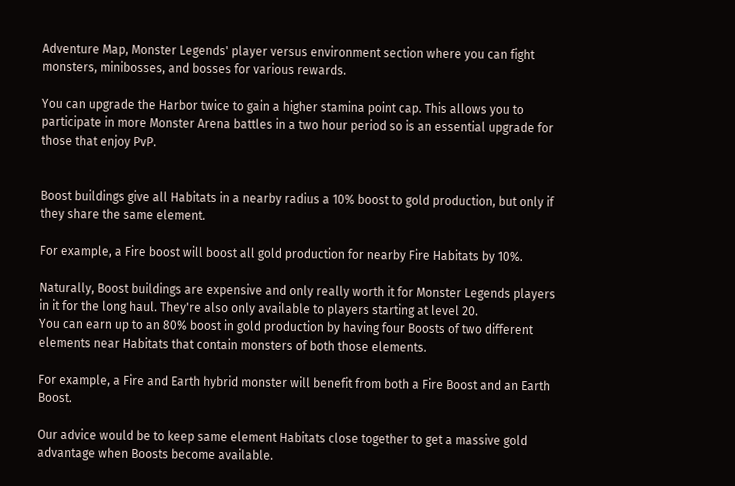Adventure Map, Monster Legends' player versus environment section where you can fight monsters, minibosses, and bosses for various rewards.

You can upgrade the Harbor twice to gain a higher stamina point cap. This allows you to participate in more Monster Arena battles in a two hour period so is an essential upgrade for those that enjoy PvP.


Boost buildings give all Habitats in a nearby radius a 10% boost to gold production, but only if they share the same element.

For example, a Fire boost will boost all gold production for nearby Fire Habitats by 10%.

Naturally, Boost buildings are expensive and only really worth it for Monster Legends players in it for the long haul. They're also only available to players starting at level 20.
You can earn up to an 80% boost in gold production by having four Boosts of two different elements near Habitats that contain monsters of both those elements.

For example, a Fire and Earth hybrid monster will benefit from both a Fire Boost and an Earth Boost.

Our advice would be to keep same element Habitats close together to get a massive gold advantage when Boosts become available.